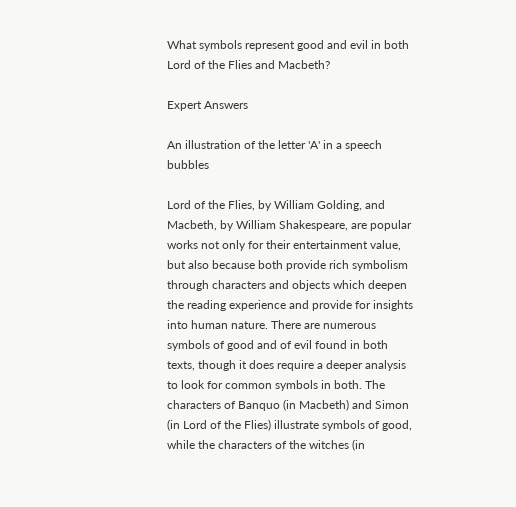What symbols represent good and evil in both Lord of the Flies and Macbeth?

Expert Answers

An illustration of the letter 'A' in a speech bubbles

Lord of the Flies, by William Golding, and Macbeth, by William Shakespeare, are popular works not only for their entertainment value, but also because both provide rich symbolism through characters and objects which deepen the reading experience and provide for insights into human nature. There are numerous symbols of good and of evil found in both texts, though it does require a deeper analysis to look for common symbols in both. The characters of Banquo (in Macbeth) and Simon (in Lord of the Flies) illustrate symbols of good, while the characters of the witches (in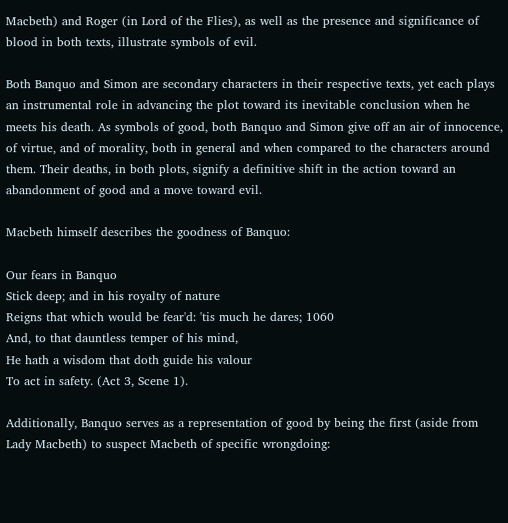Macbeth) and Roger (in Lord of the Flies), as well as the presence and significance of blood in both texts, illustrate symbols of evil.

Both Banquo and Simon are secondary characters in their respective texts, yet each plays an instrumental role in advancing the plot toward its inevitable conclusion when he meets his death. As symbols of good, both Banquo and Simon give off an air of innocence, of virtue, and of morality, both in general and when compared to the characters around them. Their deaths, in both plots, signify a definitive shift in the action toward an abandonment of good and a move toward evil.

Macbeth himself describes the goodness of Banquo:

Our fears in Banquo
Stick deep; and in his royalty of nature
Reigns that which would be fear'd: 'tis much he dares; 1060
And, to that dauntless temper of his mind,
He hath a wisdom that doth guide his valour
To act in safety. (Act 3, Scene 1).

Additionally, Banquo serves as a representation of good by being the first (aside from Lady Macbeth) to suspect Macbeth of specific wrongdoing: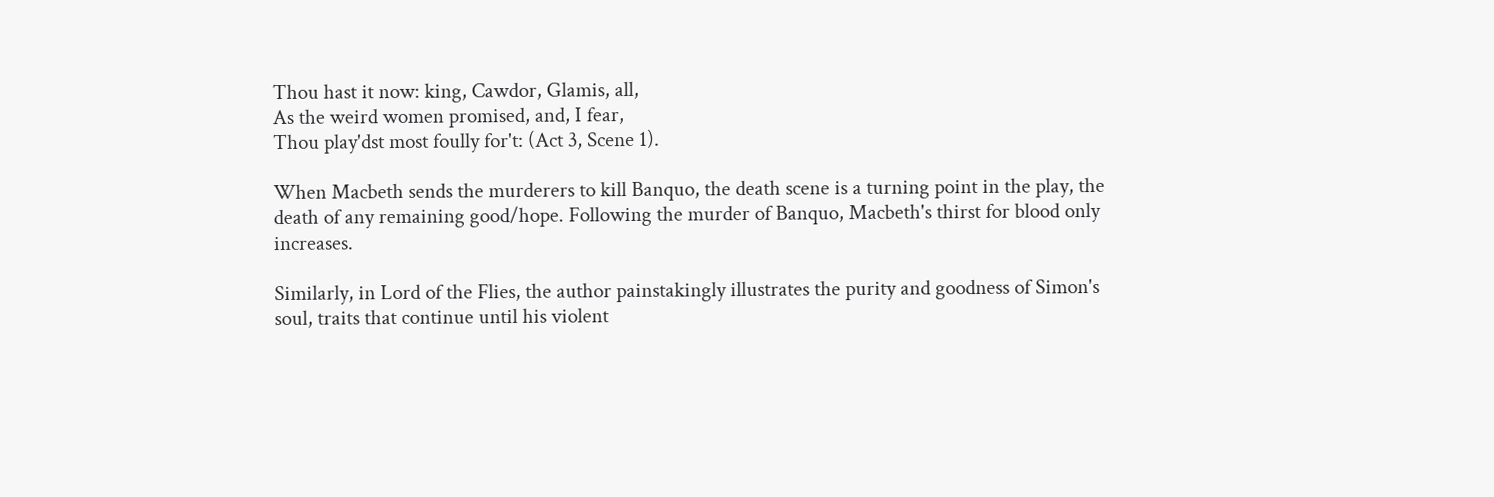Thou hast it now: king, Cawdor, Glamis, all,
As the weird women promised, and, I fear,
Thou play'dst most foully for't: (Act 3, Scene 1).

When Macbeth sends the murderers to kill Banquo, the death scene is a turning point in the play, the death of any remaining good/hope. Following the murder of Banquo, Macbeth's thirst for blood only increases.

Similarly, in Lord of the Flies, the author painstakingly illustrates the purity and goodness of Simon's soul, traits that continue until his violent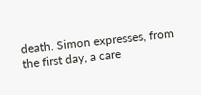death. Simon expresses, from the first day, a care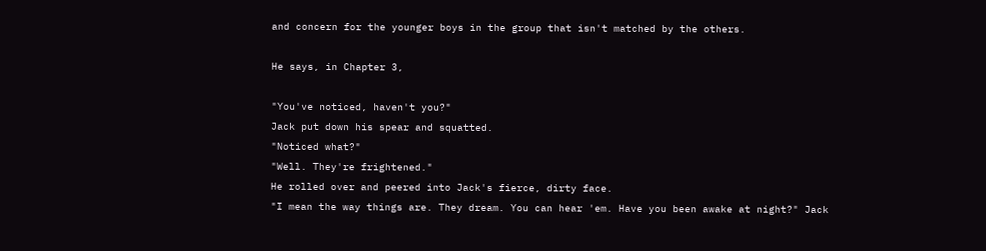and concern for the younger boys in the group that isn't matched by the others.

He says, in Chapter 3,

"You've noticed, haven't you?"
Jack put down his spear and squatted.
"Noticed what?"
"Well. They're frightened."
He rolled over and peered into Jack's fierce, dirty face.
"I mean the way things are. They dream. You can hear 'em. Have you been awake at night?" Jack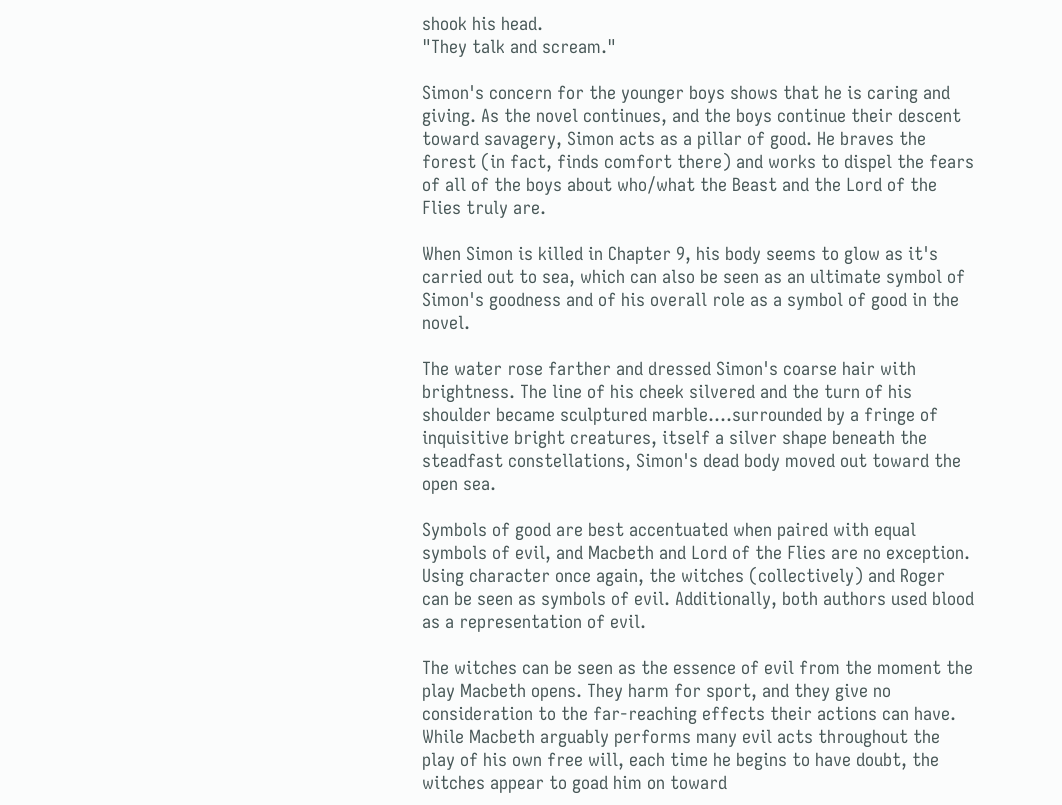shook his head.
"They talk and scream."

Simon's concern for the younger boys shows that he is caring and giving. As the novel continues, and the boys continue their descent toward savagery, Simon acts as a pillar of good. He braves the forest (in fact, finds comfort there) and works to dispel the fears of all of the boys about who/what the Beast and the Lord of the Flies truly are.

When Simon is killed in Chapter 9, his body seems to glow as it's carried out to sea, which can also be seen as an ultimate symbol of Simon's goodness and of his overall role as a symbol of good in the novel.

The water rose farther and dressed Simon's coarse hair with brightness. The line of his cheek silvered and the turn of his shoulder became sculptured marble....surrounded by a fringe of inquisitive bright creatures, itself a silver shape beneath the steadfast constellations, Simon's dead body moved out toward the open sea.

Symbols of good are best accentuated when paired with equal symbols of evil, and Macbeth and Lord of the Flies are no exception. Using character once again, the witches (collectively) and Roger can be seen as symbols of evil. Additionally, both authors used blood as a representation of evil.

The witches can be seen as the essence of evil from the moment the play Macbeth opens. They harm for sport, and they give no consideration to the far-reaching effects their actions can have. While Macbeth arguably performs many evil acts throughout the play of his own free will, each time he begins to have doubt, the witches appear to goad him on toward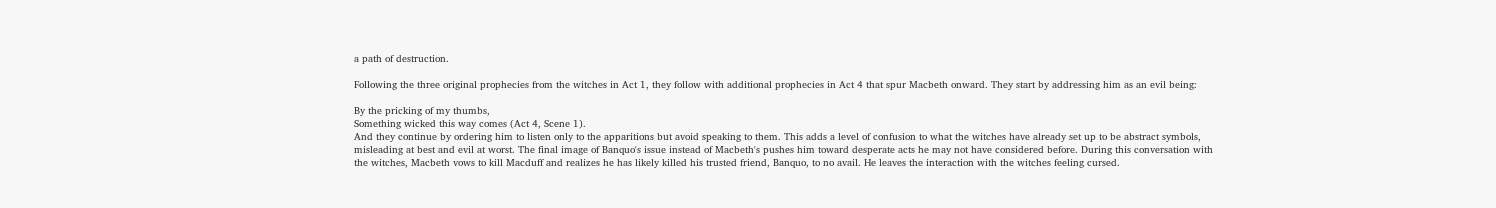a path of destruction.

Following the three original prophecies from the witches in Act 1, they follow with additional prophecies in Act 4 that spur Macbeth onward. They start by addressing him as an evil being:

By the pricking of my thumbs,
Something wicked this way comes (Act 4, Scene 1).
And they continue by ordering him to listen only to the apparitions but avoid speaking to them. This adds a level of confusion to what the witches have already set up to be abstract symbols, misleading at best and evil at worst. The final image of Banquo's issue instead of Macbeth's pushes him toward desperate acts he may not have considered before. During this conversation with the witches, Macbeth vows to kill Macduff and realizes he has likely killed his trusted friend, Banquo, to no avail. He leaves the interaction with the witches feeling cursed.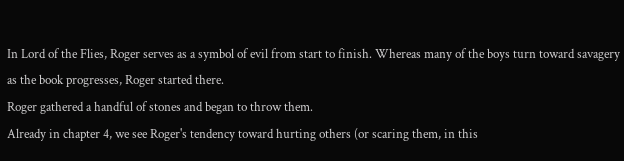In Lord of the Flies, Roger serves as a symbol of evil from start to finish. Whereas many of the boys turn toward savagery as the book progresses, Roger started there.
Roger gathered a handful of stones and began to throw them.
Already in chapter 4, we see Roger's tendency toward hurting others (or scaring them, in this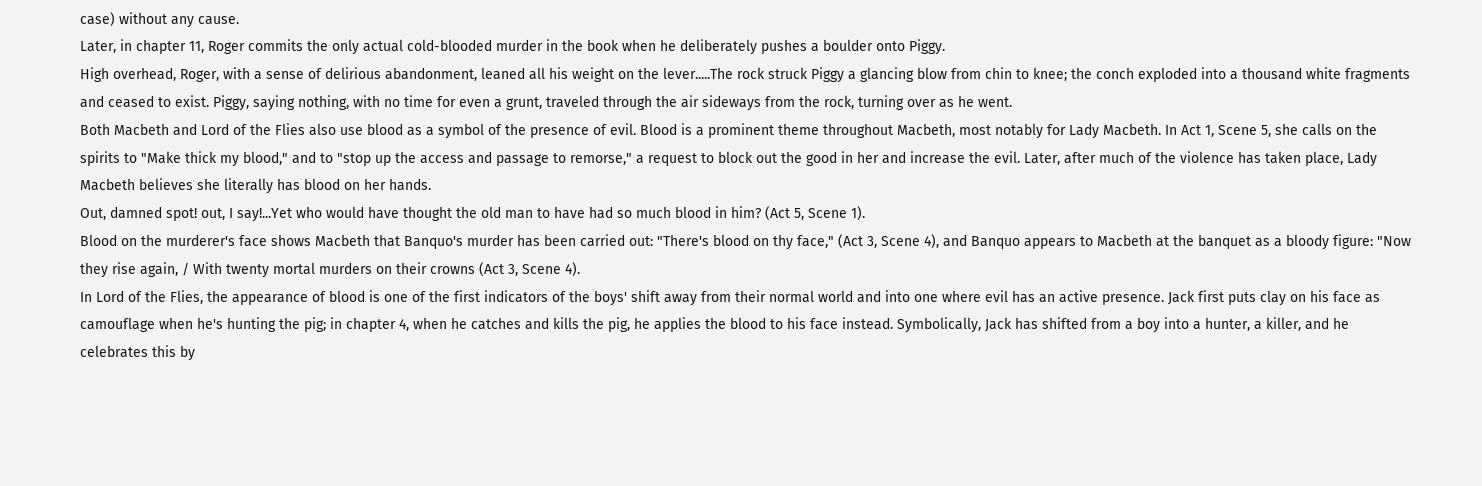case) without any cause.
Later, in chapter 11, Roger commits the only actual cold-blooded murder in the book when he deliberately pushes a boulder onto Piggy.
High overhead, Roger, with a sense of delirious abandonment, leaned all his weight on the lever.....The rock struck Piggy a glancing blow from chin to knee; the conch exploded into a thousand white fragments and ceased to exist. Piggy, saying nothing, with no time for even a grunt, traveled through the air sideways from the rock, turning over as he went.
Both Macbeth and Lord of the Flies also use blood as a symbol of the presence of evil. Blood is a prominent theme throughout Macbeth, most notably for Lady Macbeth. In Act 1, Scene 5, she calls on the spirits to "Make thick my blood," and to "stop up the access and passage to remorse," a request to block out the good in her and increase the evil. Later, after much of the violence has taken place, Lady Macbeth believes she literally has blood on her hands.
Out, damned spot! out, I say!...Yet who would have thought the old man to have had so much blood in him? (Act 5, Scene 1).
Blood on the murderer's face shows Macbeth that Banquo's murder has been carried out: "There's blood on thy face," (Act 3, Scene 4), and Banquo appears to Macbeth at the banquet as a bloody figure: "Now they rise again, / With twenty mortal murders on their crowns (Act 3, Scene 4).
In Lord of the Flies, the appearance of blood is one of the first indicators of the boys' shift away from their normal world and into one where evil has an active presence. Jack first puts clay on his face as camouflage when he's hunting the pig; in chapter 4, when he catches and kills the pig, he applies the blood to his face instead. Symbolically, Jack has shifted from a boy into a hunter, a killer, and he celebrates this by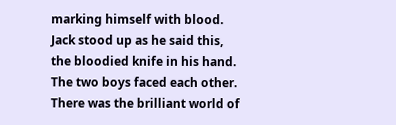marking himself with blood.
Jack stood up as he said this, the bloodied knife in his hand. The two boys faced each other. There was the brilliant world of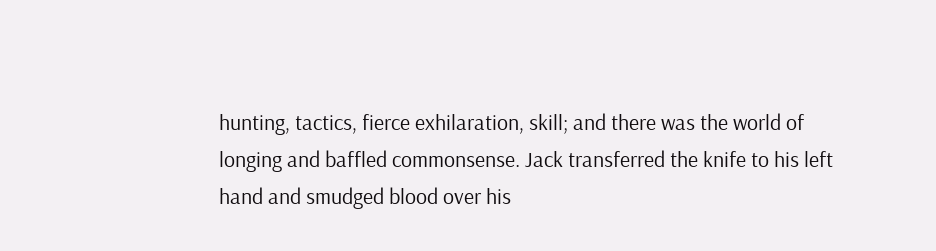hunting, tactics, fierce exhilaration, skill; and there was the world of longing and baffled commonsense. Jack transferred the knife to his left hand and smudged blood over his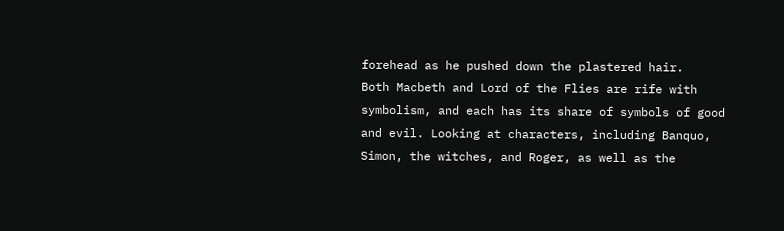forehead as he pushed down the plastered hair.
Both Macbeth and Lord of the Flies are rife with symbolism, and each has its share of symbols of good and evil. Looking at characters, including Banquo, Simon, the witches, and Roger, as well as the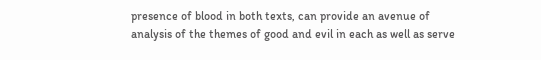presence of blood in both texts, can provide an avenue of analysis of the themes of good and evil in each as well as serve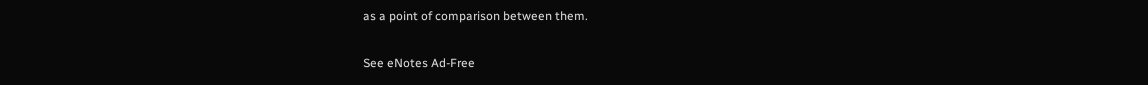as a point of comparison between them.

See eNotes Ad-Free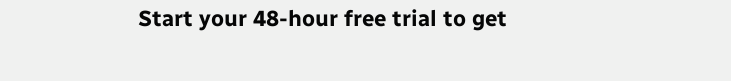Start your 48-hour free trial to get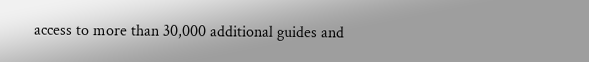access to more than 30,000 additional guides and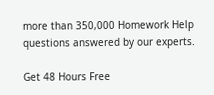more than 350,000 Homework Help questions answered by our experts.

Get 48 Hours Free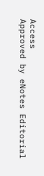Access
Approved by eNotes Editorial